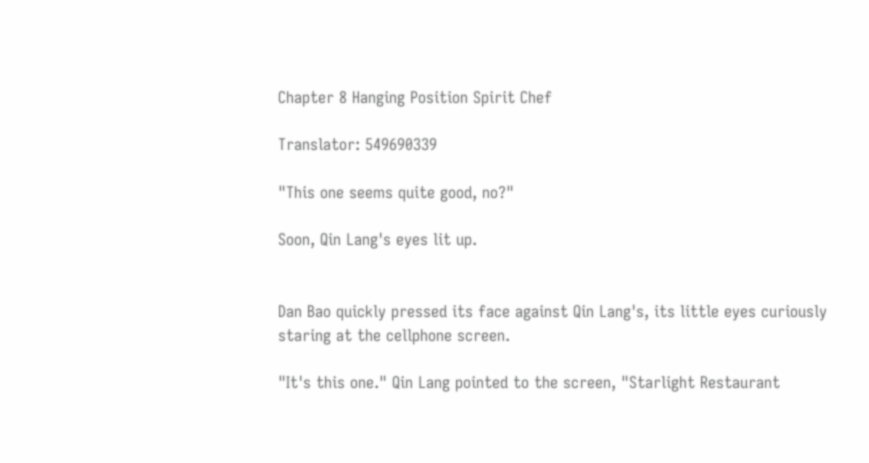Chapter 8 Hanging Position Spirit Chef

Translator: 549690339

"This one seems quite good, no?"

Soon, Qin Lang's eyes lit up.


Dan Bao quickly pressed its face against Qin Lang's, its little eyes curiously staring at the cellphone screen.

"It's this one." Qin Lang pointed to the screen, "Starlight Restaurant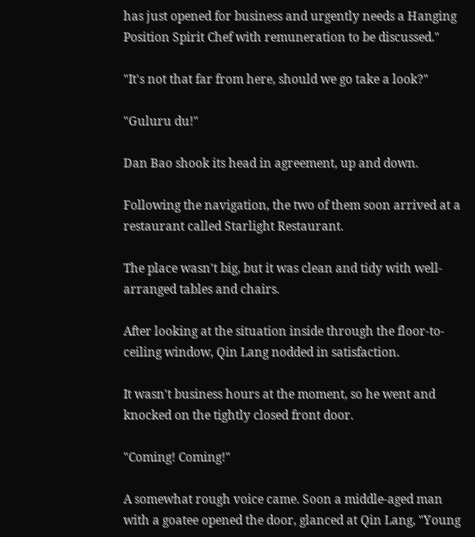has just opened for business and urgently needs a Hanging Position Spirit Chef with remuneration to be discussed."

"It's not that far from here, should we go take a look?"

"Guluru du!"

Dan Bao shook its head in agreement, up and down.

Following the navigation, the two of them soon arrived at a restaurant called Starlight Restaurant.

The place wasn't big, but it was clean and tidy with well-arranged tables and chairs.

After looking at the situation inside through the floor-to-ceiling window, Qin Lang nodded in satisfaction.

It wasn't business hours at the moment, so he went and knocked on the tightly closed front door.

"Coming! Coming!"

A somewhat rough voice came. Soon a middle-aged man with a goatee opened the door, glanced at Qin Lang, "Young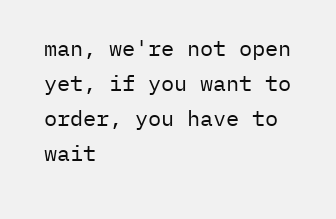man, we're not open yet, if you want to order, you have to wait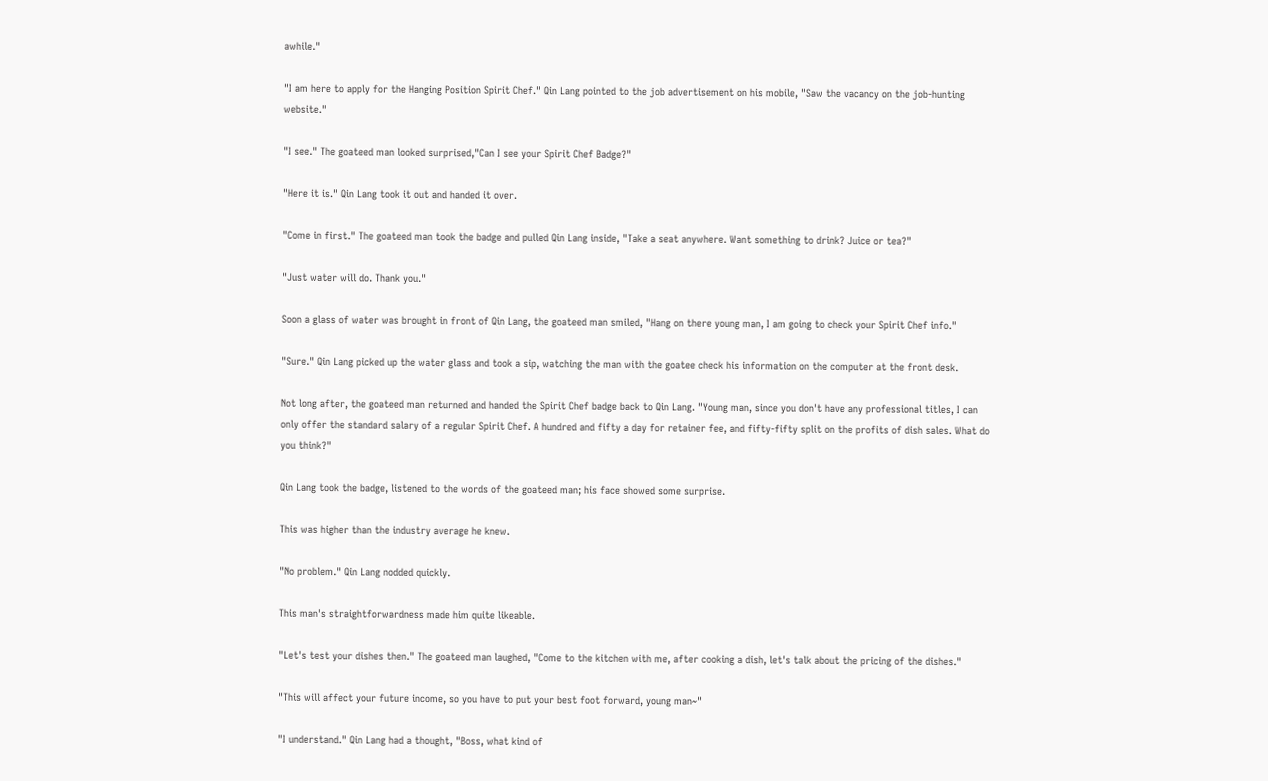awhile."

"I am here to apply for the Hanging Position Spirit Chef." Qin Lang pointed to the job advertisement on his mobile, "Saw the vacancy on the job-hunting website."

"I see." The goateed man looked surprised,"Can I see your Spirit Chef Badge?"

"Here it is." Qin Lang took it out and handed it over.

"Come in first." The goateed man took the badge and pulled Qin Lang inside, "Take a seat anywhere. Want something to drink? Juice or tea?"

"Just water will do. Thank you."

Soon a glass of water was brought in front of Qin Lang, the goateed man smiled, "Hang on there young man, I am going to check your Spirit Chef info."

"Sure." Qin Lang picked up the water glass and took a sip, watching the man with the goatee check his information on the computer at the front desk.

Not long after, the goateed man returned and handed the Spirit Chef badge back to Qin Lang. "Young man, since you don't have any professional titles, I can only offer the standard salary of a regular Spirit Chef. A hundred and fifty a day for retainer fee, and fifty-fifty split on the profits of dish sales. What do you think?"

Qin Lang took the badge, listened to the words of the goateed man; his face showed some surprise.

This was higher than the industry average he knew.

"No problem." Qin Lang nodded quickly.

This man's straightforwardness made him quite likeable.

"Let's test your dishes then." The goateed man laughed, "Come to the kitchen with me, after cooking a dish, let's talk about the pricing of the dishes."

"This will affect your future income, so you have to put your best foot forward, young man~"

"I understand." Qin Lang had a thought, "Boss, what kind of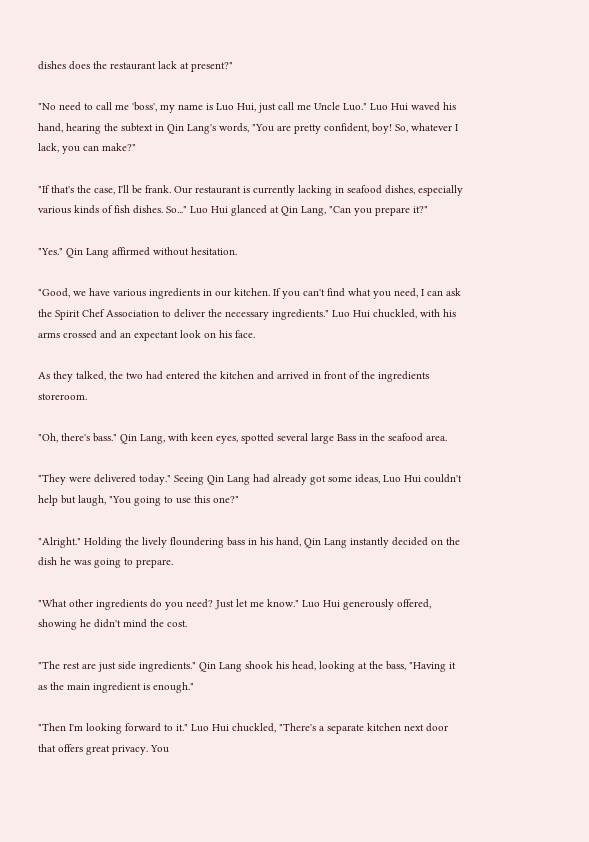dishes does the restaurant lack at present?"

"No need to call me 'boss', my name is Luo Hui, just call me Uncle Luo." Luo Hui waved his hand, hearing the subtext in Qin Lang's words, "You are pretty confident, boy! So, whatever I lack, you can make?"

"If that's the case, I'll be frank. Our restaurant is currently lacking in seafood dishes, especially various kinds of fish dishes. So..." Luo Hui glanced at Qin Lang, "Can you prepare it?"

"Yes." Qin Lang affirmed without hesitation.

"Good, we have various ingredients in our kitchen. If you can't find what you need, I can ask the Spirit Chef Association to deliver the necessary ingredients." Luo Hui chuckled, with his arms crossed and an expectant look on his face.

As they talked, the two had entered the kitchen and arrived in front of the ingredients storeroom.

"Oh, there's bass." Qin Lang, with keen eyes, spotted several large Bass in the seafood area.

"They were delivered today." Seeing Qin Lang had already got some ideas, Luo Hui couldn't help but laugh, "You going to use this one?"

"Alright." Holding the lively floundering bass in his hand, Qin Lang instantly decided on the dish he was going to prepare.

"What other ingredients do you need? Just let me know." Luo Hui generously offered, showing he didn't mind the cost.

"The rest are just side ingredients." Qin Lang shook his head, looking at the bass, "Having it as the main ingredient is enough."

"Then I'm looking forward to it." Luo Hui chuckled, "There's a separate kitchen next door that offers great privacy. You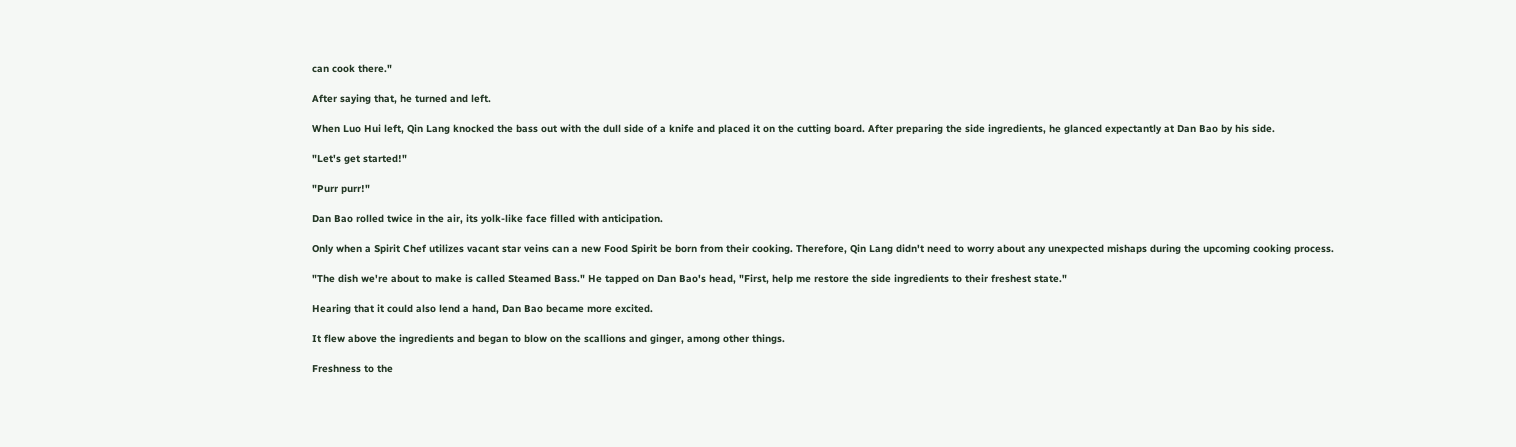can cook there."

After saying that, he turned and left.

When Luo Hui left, Qin Lang knocked the bass out with the dull side of a knife and placed it on the cutting board. After preparing the side ingredients, he glanced expectantly at Dan Bao by his side.

"Let's get started!"

"Purr purr!"

Dan Bao rolled twice in the air, its yolk-like face filled with anticipation.

Only when a Spirit Chef utilizes vacant star veins can a new Food Spirit be born from their cooking. Therefore, Qin Lang didn't need to worry about any unexpected mishaps during the upcoming cooking process.

"The dish we're about to make is called Steamed Bass." He tapped on Dan Bao's head, "First, help me restore the side ingredients to their freshest state."

Hearing that it could also lend a hand, Dan Bao became more excited.

It flew above the ingredients and began to blow on the scallions and ginger, among other things.

Freshness to the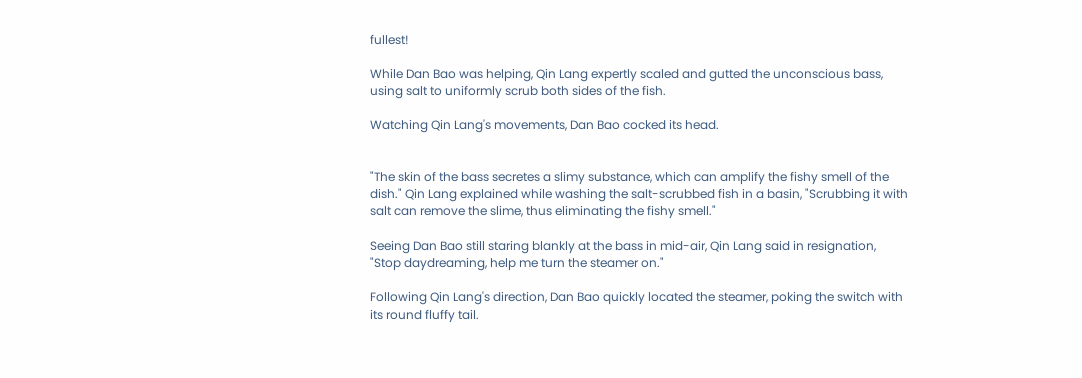fullest!

While Dan Bao was helping, Qin Lang expertly scaled and gutted the unconscious bass, using salt to uniformly scrub both sides of the fish.

Watching Qin Lang's movements, Dan Bao cocked its head.


"The skin of the bass secretes a slimy substance, which can amplify the fishy smell of the dish." Qin Lang explained while washing the salt-scrubbed fish in a basin, "Scrubbing it with salt can remove the slime, thus eliminating the fishy smell."

Seeing Dan Bao still staring blankly at the bass in mid-air, Qin Lang said in resignation, "Stop daydreaming, help me turn the steamer on."

Following Qin Lang's direction, Dan Bao quickly located the steamer, poking the switch with its round fluffy tail.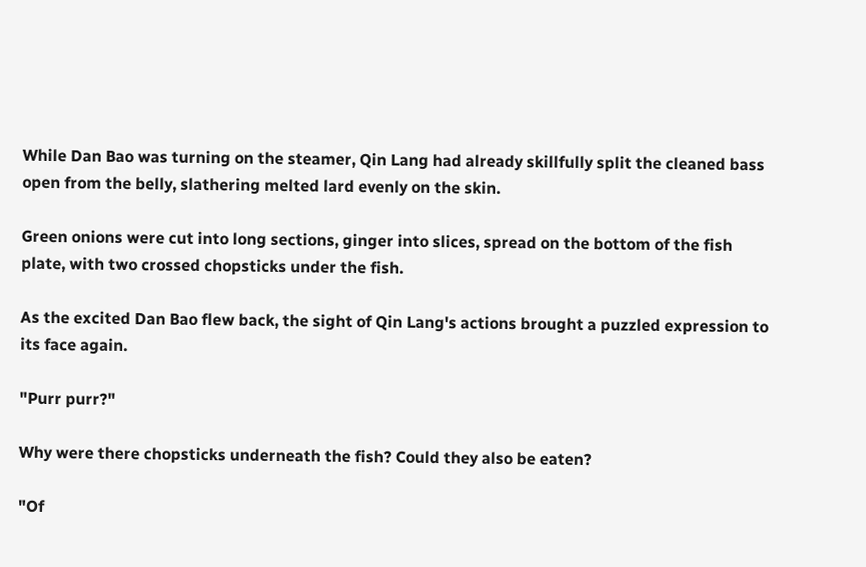While Dan Bao was turning on the steamer, Qin Lang had already skillfully split the cleaned bass open from the belly, slathering melted lard evenly on the skin.

Green onions were cut into long sections, ginger into slices, spread on the bottom of the fish plate, with two crossed chopsticks under the fish.

As the excited Dan Bao flew back, the sight of Qin Lang's actions brought a puzzled expression to its face again.

"Purr purr?"

Why were there chopsticks underneath the fish? Could they also be eaten?

"Of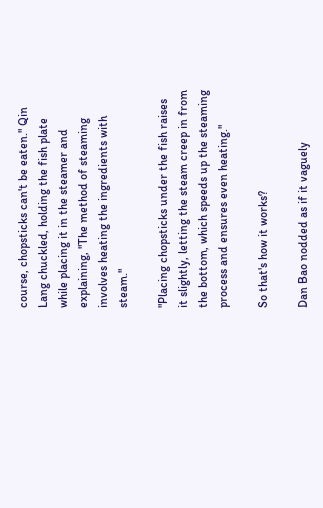course, chopsticks can't be eaten." Qin Lang chuckled, holding the fish plate while placing it in the steamer and explaining, "The method of steaming involves heating the ingredients with steam."

"Placing chopsticks under the fish raises it slightly, letting the steam creep in from the bottom, which speeds up the steaming process and ensures even heating."

So that's how it works?

Dan Bao nodded as if it vaguely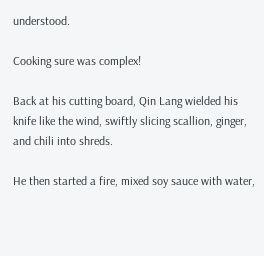understood.

Cooking sure was complex!

Back at his cutting board, Qin Lang wielded his knife like the wind, swiftly slicing scallion, ginger, and chili into shreds.

He then started a fire, mixed soy sauce with water,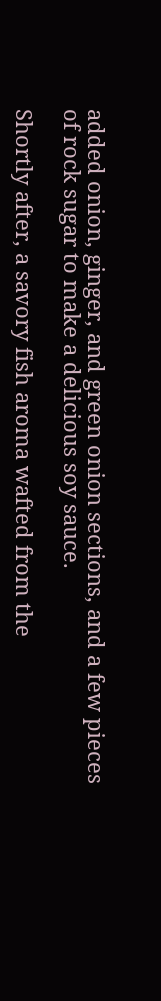added onion, ginger, and green onion sections, and a few pieces of rock sugar to make a delicious soy sauce.

Shortly after, a savory fish aroma wafted from the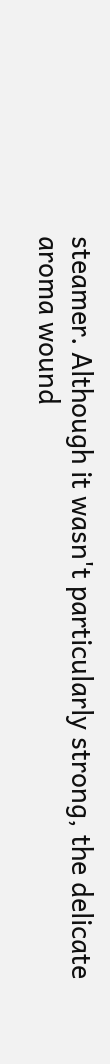steamer. Although it wasn't particularly strong, the delicate aroma wound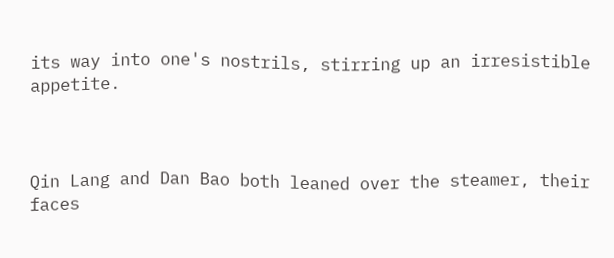its way into one's nostrils, stirring up an irresistible appetite.



Qin Lang and Dan Bao both leaned over the steamer, their faces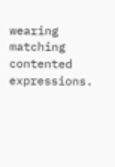wearing matching contented expressions.